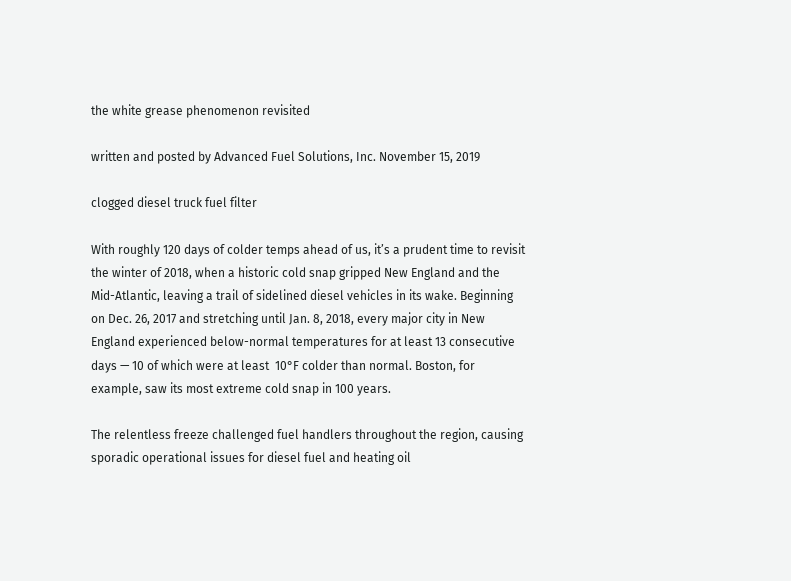the white grease phenomenon revisited

written and posted by Advanced Fuel Solutions, Inc. November 15, 2019

clogged diesel truck fuel filter

With roughly 120 days of colder temps ahead of us, it’s a prudent time to revisit the winter of 2018, when a historic cold snap gripped New England and the Mid-Atlantic, leaving a trail of sidelined diesel vehicles in its wake. Beginning on Dec. 26, 2017 and stretching until Jan. 8, 2018, every major city in New England experienced below-normal temperatures for at least 13 consecutive days — 10 of which were at least  10°F colder than normal. Boston, for example, saw its most extreme cold snap in 100 years.

The relentless freeze challenged fuel handlers throughout the region, causing sporadic operational issues for diesel fuel and heating oil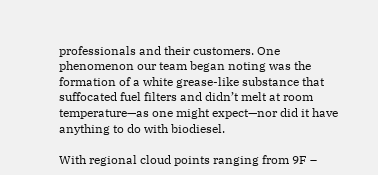professionals and their customers. One phenomenon our team began noting was the formation of a white grease-like substance that suffocated fuel filters and didn’t melt at room temperature—as one might expect—nor did it have anything to do with biodiesel.

With regional cloud points ranging from 9F –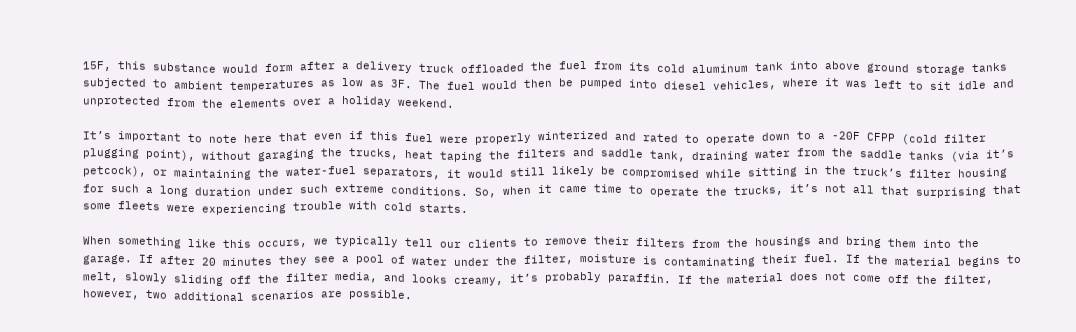15F, this substance would form after a delivery truck offloaded the fuel from its cold aluminum tank into above ground storage tanks subjected to ambient temperatures as low as 3F. The fuel would then be pumped into diesel vehicles, where it was left to sit idle and unprotected from the elements over a holiday weekend.

It’s important to note here that even if this fuel were properly winterized and rated to operate down to a -20F CFPP (cold filter plugging point), without garaging the trucks, heat taping the filters and saddle tank, draining water from the saddle tanks (via it’s petcock), or maintaining the water-fuel separators, it would still likely be compromised while sitting in the truck’s filter housing for such a long duration under such extreme conditions. So, when it came time to operate the trucks, it’s not all that surprising that some fleets were experiencing trouble with cold starts.

When something like this occurs, we typically tell our clients to remove their filters from the housings and bring them into the garage. If after 20 minutes they see a pool of water under the filter, moisture is contaminating their fuel. If the material begins to melt, slowly sliding off the filter media, and looks creamy, it’s probably paraffin. If the material does not come off the filter, however, two additional scenarios are possible.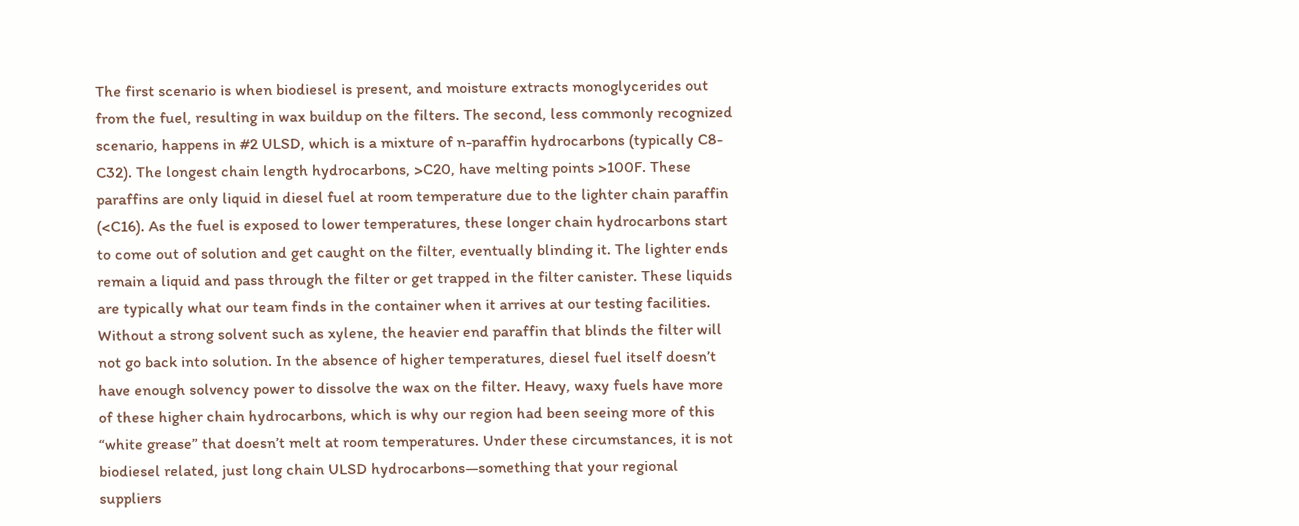The first scenario is when biodiesel is present, and moisture extracts monoglycerides out from the fuel, resulting in wax buildup on the filters. The second, less commonly recognized scenario, happens in #2 ULSD, which is a mixture of n-paraffin hydrocarbons (typically C8-C32). The longest chain length hydrocarbons, >C20, have melting points >100F. These paraffins are only liquid in diesel fuel at room temperature due to the lighter chain paraffin (<C16). As the fuel is exposed to lower temperatures, these longer chain hydrocarbons start to come out of solution and get caught on the filter, eventually blinding it. The lighter ends remain a liquid and pass through the filter or get trapped in the filter canister. These liquids are typically what our team finds in the container when it arrives at our testing facilities. Without a strong solvent such as xylene, the heavier end paraffin that blinds the filter will not go back into solution. In the absence of higher temperatures, diesel fuel itself doesn’t have enough solvency power to dissolve the wax on the filter. Heavy, waxy fuels have more of these higher chain hydrocarbons, which is why our region had been seeing more of this “white grease” that doesn’t melt at room temperatures. Under these circumstances, it is not biodiesel related, just long chain ULSD hydrocarbons—something that your regional suppliers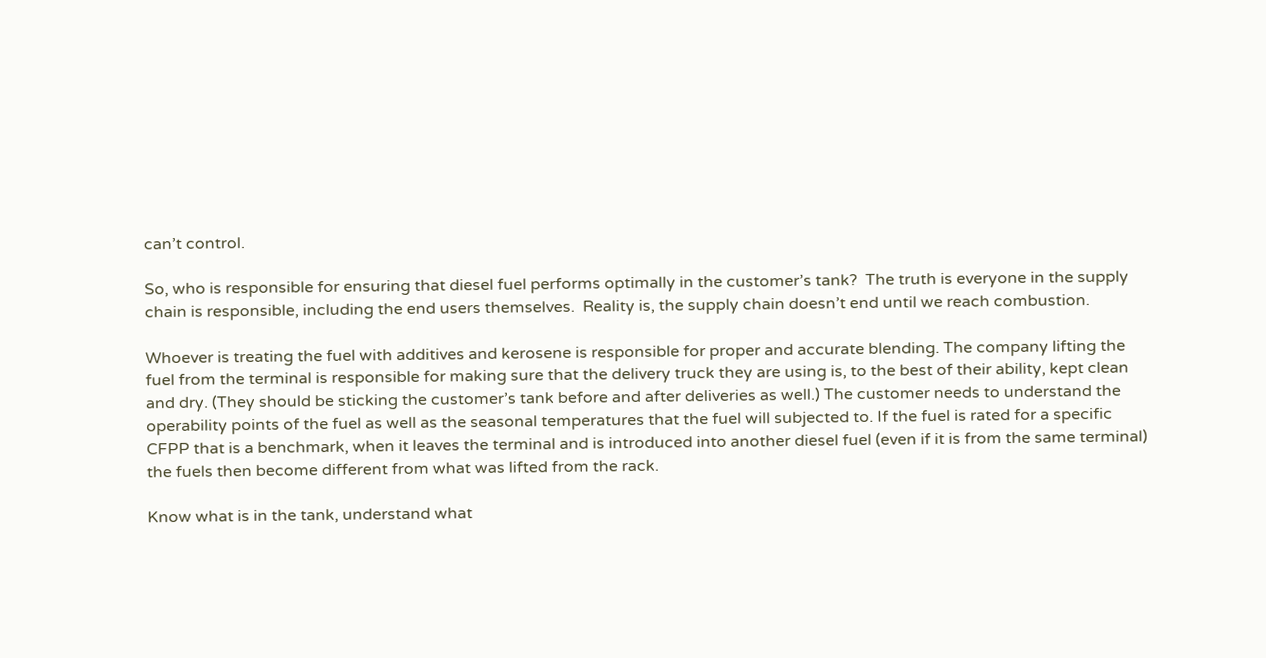can’t control.

So, who is responsible for ensuring that diesel fuel performs optimally in the customer’s tank?  The truth is everyone in the supply chain is responsible, including the end users themselves.  Reality is, the supply chain doesn’t end until we reach combustion.

Whoever is treating the fuel with additives and kerosene is responsible for proper and accurate blending. The company lifting the fuel from the terminal is responsible for making sure that the delivery truck they are using is, to the best of their ability, kept clean and dry. (They should be sticking the customer’s tank before and after deliveries as well.) The customer needs to understand the operability points of the fuel as well as the seasonal temperatures that the fuel will subjected to. If the fuel is rated for a specific CFPP that is a benchmark, when it leaves the terminal and is introduced into another diesel fuel (even if it is from the same terminal) the fuels then become different from what was lifted from the rack.

Know what is in the tank, understand what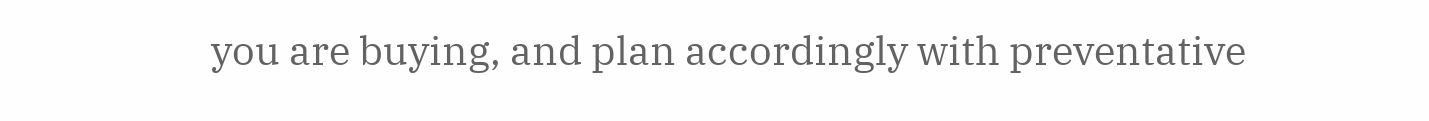you are buying, and plan accordingly with preventative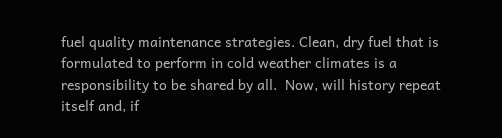fuel quality maintenance strategies. Clean, dry fuel that is formulated to perform in cold weather climates is a responsibility to be shared by all.  Now, will history repeat itself and, if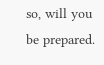so, will you be prepared.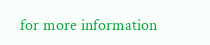for more information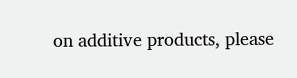on additive products, please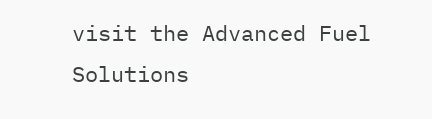visit the Advanced Fuel Solutions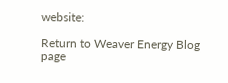website:

Return to Weaver Energy Blog page